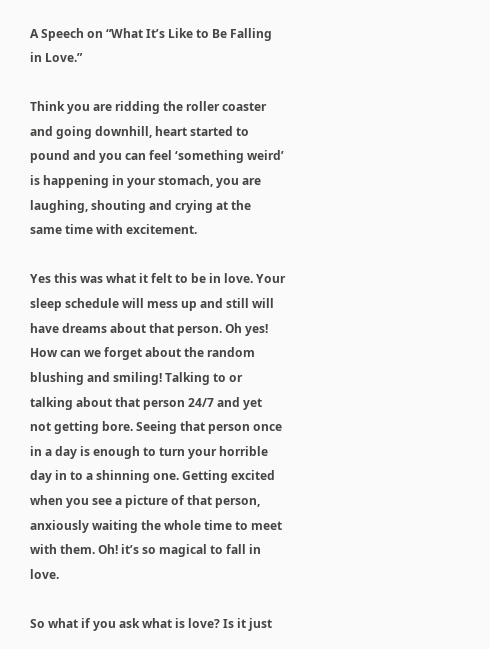A Speech on “What It’s Like to Be Falling in Love.”

Think you are ridding the roller coaster and going downhill, heart started to pound and you can feel ‘something weird’ is happening in your stomach, you are laughing, shouting and crying at the same time with excitement.

Yes this was what it felt to be in love. Your sleep schedule will mess up and still will have dreams about that person. Oh yes! How can we forget about the random blushing and smiling! Talking to or talking about that person 24/7 and yet not getting bore. Seeing that person once in a day is enough to turn your horrible day in to a shinning one. Getting excited when you see a picture of that person, anxiously waiting the whole time to meet with them. Oh! it’s so magical to fall in love.

So what if you ask what is love? Is it just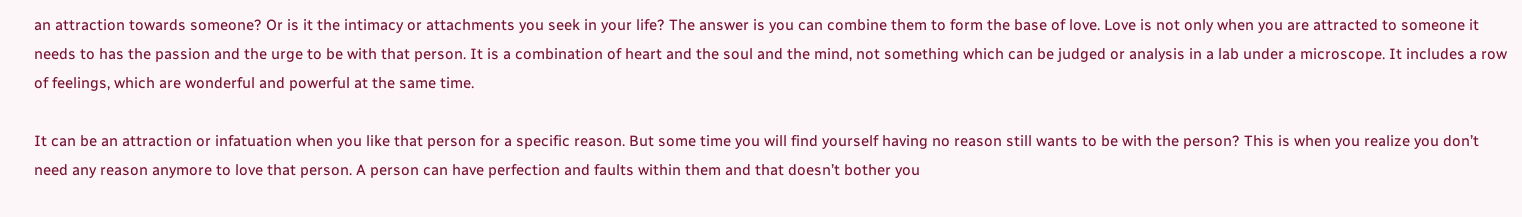an attraction towards someone? Or is it the intimacy or attachments you seek in your life? The answer is you can combine them to form the base of love. Love is not only when you are attracted to someone it needs to has the passion and the urge to be with that person. It is a combination of heart and the soul and the mind, not something which can be judged or analysis in a lab under a microscope. It includes a row of feelings, which are wonderful and powerful at the same time.

It can be an attraction or infatuation when you like that person for a specific reason. But some time you will find yourself having no reason still wants to be with the person? This is when you realize you don’t need any reason anymore to love that person. A person can have perfection and faults within them and that doesn’t bother you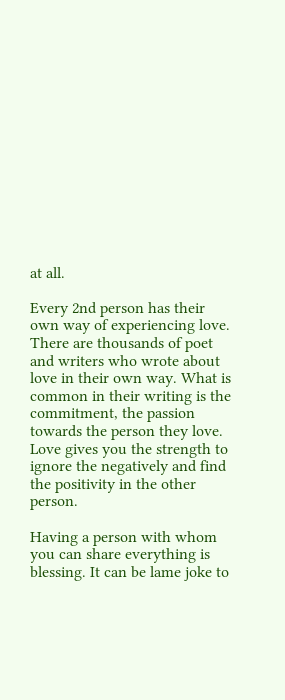at all.

Every 2nd person has their own way of experiencing love. There are thousands of poet and writers who wrote about love in their own way. What is common in their writing is the commitment, the passion towards the person they love. Love gives you the strength to ignore the negatively and find the positivity in the other person.

Having a person with whom you can share everything is blessing. It can be lame joke to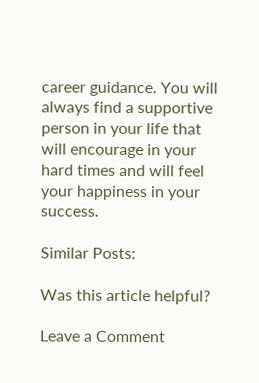career guidance. You will always find a supportive person in your life that will encourage in your hard times and will feel your happiness in your success.

Similar Posts:

Was this article helpful?

Leave a Comment